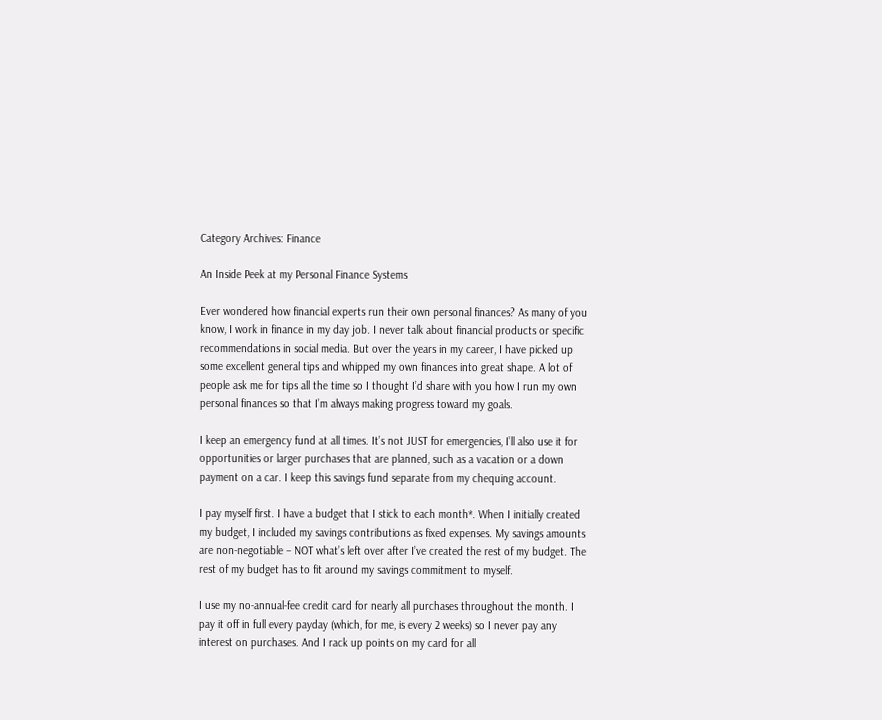Category Archives: Finance

An Inside Peek at my Personal Finance Systems

Ever wondered how financial experts run their own personal finances? As many of you know, I work in finance in my day job. I never talk about financial products or specific recommendations in social media. But over the years in my career, I have picked up some excellent general tips and whipped my own finances into great shape. A lot of people ask me for tips all the time so I thought I’d share with you how I run my own personal finances so that I’m always making progress toward my goals.

I keep an emergency fund at all times. It’s not JUST for emergencies, I’ll also use it for opportunities or larger purchases that are planned, such as a vacation or a down payment on a car. I keep this savings fund separate from my chequing account.

I pay myself first. I have a budget that I stick to each month*. When I initially created my budget, I included my savings contributions as fixed expenses. My savings amounts are non-negotiable – NOT what’s left over after I’ve created the rest of my budget. The rest of my budget has to fit around my savings commitment to myself.

I use my no-annual-fee credit card for nearly all purchases throughout the month. I pay it off in full every payday (which, for me, is every 2 weeks) so I never pay any interest on purchases. And I rack up points on my card for all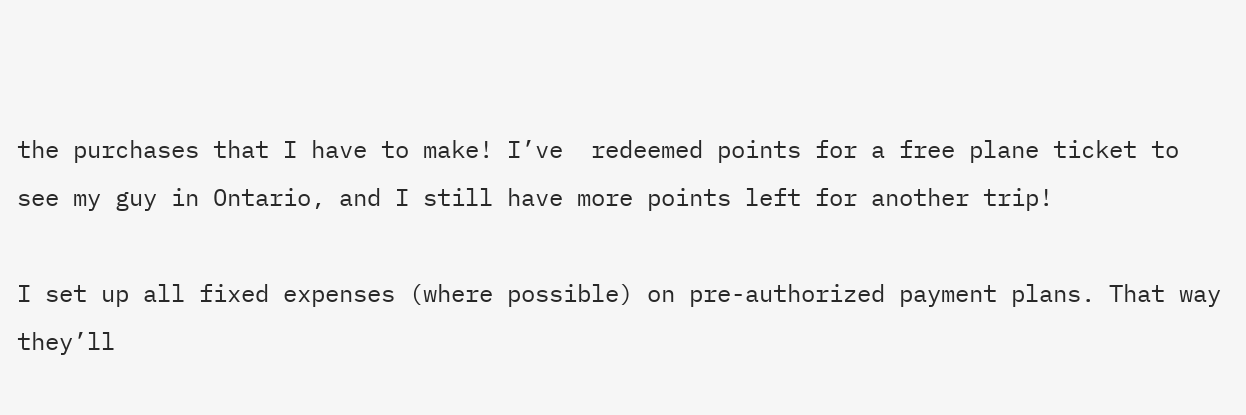the purchases that I have to make! I’ve  redeemed points for a free plane ticket to see my guy in Ontario, and I still have more points left for another trip!

I set up all fixed expenses (where possible) on pre-authorized payment plans. That way they’ll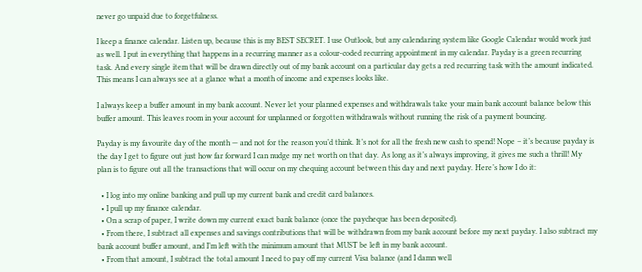never go unpaid due to forgetfulness.

I keep a finance calendar. Listen up, because this is my BEST SECRET. I use Outlook, but any calendaring system like Google Calendar would work just as well. I put in everything that happens in a recurring manner as a colour-coded recurring appointment in my calendar. Payday is a green recurring task. And every single item that will be drawn directly out of my bank account on a particular day gets a red recurring task with the amount indicated. This means I can always see at a glance what a month of income and expenses looks like.

I always keep a buffer amount in my bank account. Never let your planned expenses and withdrawals take your main bank account balance below this buffer amount. This leaves room in your account for unplanned or forgotten withdrawals without running the risk of a payment bouncing.

Payday is my favourite day of the month — and not for the reason you’d think. It’s not for all the fresh new cash to spend! Nope – it’s because payday is the day I get to figure out just how far forward I can nudge my net worth on that day. As long as it’s always improving, it gives me such a thrill! My plan is to figure out all the transactions that will occur on my chequing account between this day and next payday. Here’s how I do it:

  • I log into my online banking and pull up my current bank and credit card balances.
  • I pull up my finance calendar.
  • On a scrap of paper, I write down my current exact bank balance (once the paycheque has been deposited).
  • From there, I subtract all expenses and savings contributions that will be withdrawn from my bank account before my next payday. I also subtract my bank account buffer amount, and I’m left with the minimum amount that MUST be left in my bank account.
  • From that amount, I subtract the total amount I need to pay off my current Visa balance (and I damn well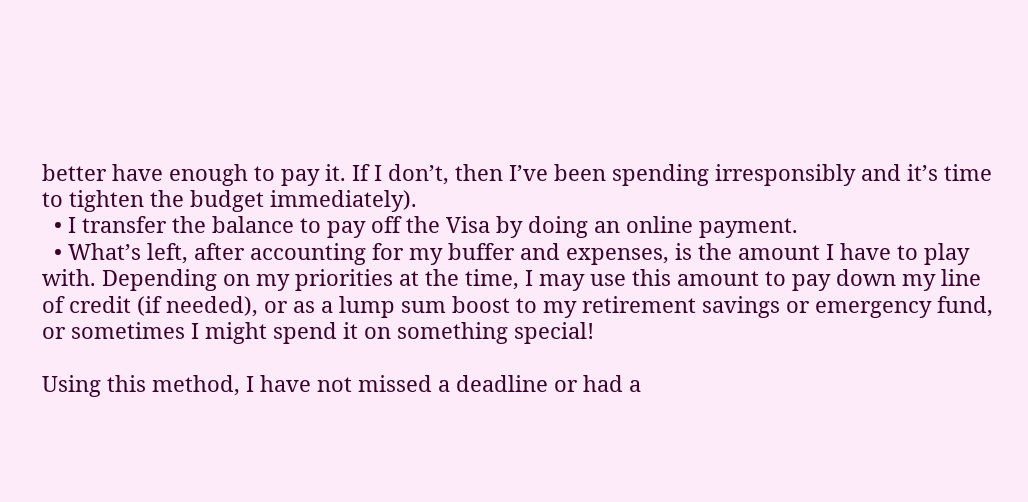better have enough to pay it. If I don’t, then I’ve been spending irresponsibly and it’s time to tighten the budget immediately).
  • I transfer the balance to pay off the Visa by doing an online payment.
  • What’s left, after accounting for my buffer and expenses, is the amount I have to play with. Depending on my priorities at the time, I may use this amount to pay down my line of credit (if needed), or as a lump sum boost to my retirement savings or emergency fund, or sometimes I might spend it on something special!

Using this method, I have not missed a deadline or had a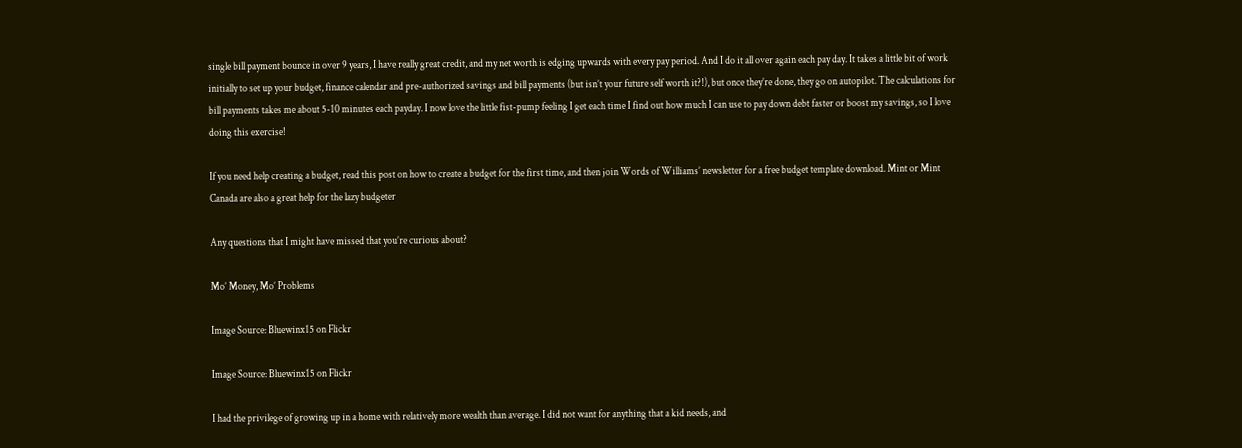single bill payment bounce in over 9 years, I have really great credit, and my net worth is edging upwards with every pay period. And I do it all over again each pay day. It takes a little bit of work initially to set up your budget, finance calendar and pre-authorized savings and bill payments (but isn’t your future self worth it?!), but once they’re done, they go on autopilot. The calculations for bill payments takes me about 5-10 minutes each payday. I now love the little fist-pump feeling I get each time I find out how much I can use to pay down debt faster or boost my savings, so I love doing this exercise!

If you need help creating a budget, read this post on how to create a budget for the first time, and then join Words of Williams’ newsletter for a free budget template download. Mint or Mint Canada are also a great help for the lazy budgeter

Any questions that I might have missed that you’re curious about?

Mo’ Money, Mo’ Problems

Image Source: Bluewinx15 on Flickr

Image Source: Bluewinx15 on Flickr

I had the privilege of growing up in a home with relatively more wealth than average. I did not want for anything that a kid needs, and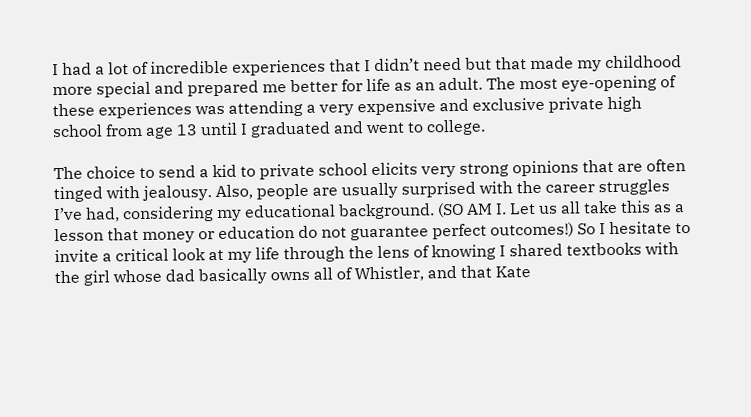I had a lot of incredible experiences that I didn’t need but that made my childhood more special and prepared me better for life as an adult. The most eye-opening of these experiences was attending a very expensive and exclusive private high school from age 13 until I graduated and went to college.

The choice to send a kid to private school elicits very strong opinions that are often tinged with jealousy. Also, people are usually surprised with the career struggles I’ve had, considering my educational background. (SO AM I. Let us all take this as a lesson that money or education do not guarantee perfect outcomes!) So I hesitate to invite a critical look at my life through the lens of knowing I shared textbooks with the girl whose dad basically owns all of Whistler, and that Kate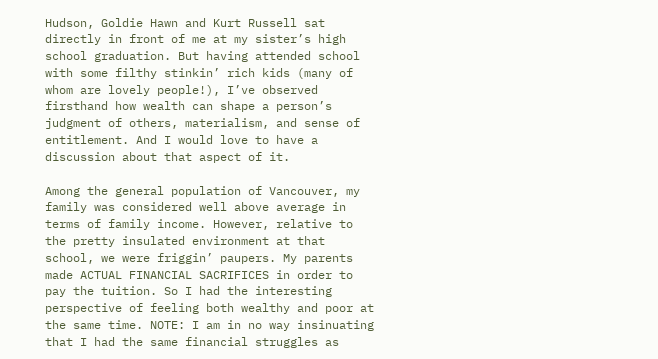Hudson, Goldie Hawn and Kurt Russell sat directly in front of me at my sister’s high school graduation. But having attended school with some filthy stinkin’ rich kids (many of whom are lovely people!), I’ve observed firsthand how wealth can shape a person’s judgment of others, materialism, and sense of entitlement. And I would love to have a discussion about that aspect of it.

Among the general population of Vancouver, my family was considered well above average in terms of family income. However, relative to the pretty insulated environment at that school, we were friggin’ paupers. My parents made ACTUAL FINANCIAL SACRIFICES in order to pay the tuition. So I had the interesting perspective of feeling both wealthy and poor at the same time. NOTE: I am in no way insinuating that I had the same financial struggles as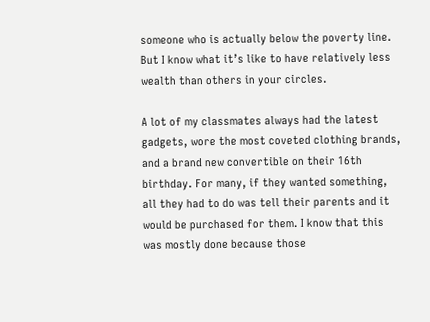someone who is actually below the poverty line. But I know what it’s like to have relatively less wealth than others in your circles.

A lot of my classmates always had the latest gadgets, wore the most coveted clothing brands, and a brand new convertible on their 16th birthday. For many, if they wanted something, all they had to do was tell their parents and it would be purchased for them. I know that this was mostly done because those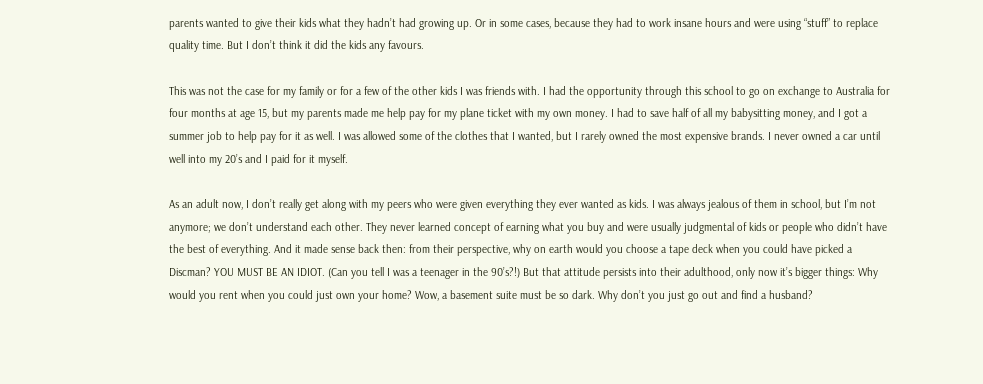parents wanted to give their kids what they hadn’t had growing up. Or in some cases, because they had to work insane hours and were using “stuff” to replace quality time. But I don’t think it did the kids any favours.

This was not the case for my family or for a few of the other kids I was friends with. I had the opportunity through this school to go on exchange to Australia for four months at age 15, but my parents made me help pay for my plane ticket with my own money. I had to save half of all my babysitting money, and I got a summer job to help pay for it as well. I was allowed some of the clothes that I wanted, but I rarely owned the most expensive brands. I never owned a car until well into my 20’s and I paid for it myself.

As an adult now, I don’t really get along with my peers who were given everything they ever wanted as kids. I was always jealous of them in school, but I’m not anymore; we don’t understand each other. They never learned concept of earning what you buy and were usually judgmental of kids or people who didn’t have the best of everything. And it made sense back then: from their perspective, why on earth would you choose a tape deck when you could have picked a Discman? YOU MUST BE AN IDIOT. (Can you tell I was a teenager in the 90’s?!) But that attitude persists into their adulthood, only now it’s bigger things: Why would you rent when you could just own your home? Wow, a basement suite must be so dark. Why don’t you just go out and find a husband?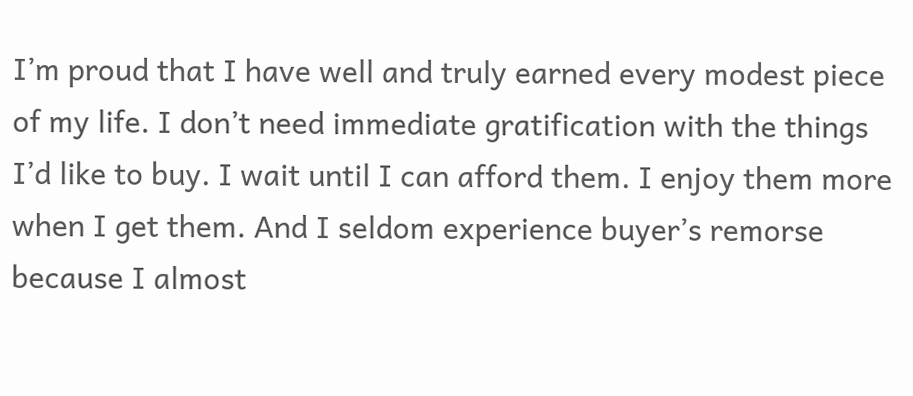I’m proud that I have well and truly earned every modest piece of my life. I don’t need immediate gratification with the things I’d like to buy. I wait until I can afford them. I enjoy them more when I get them. And I seldom experience buyer’s remorse because I almost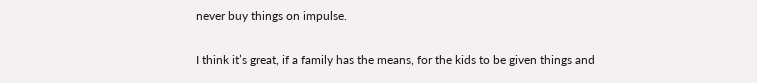never buy things on impulse.

I think it’s great, if a family has the means, for the kids to be given things and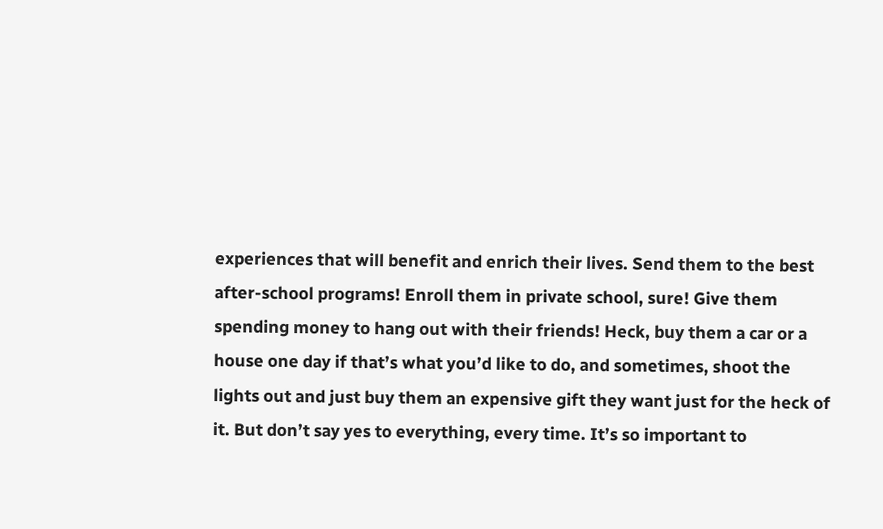experiences that will benefit and enrich their lives. Send them to the best after-school programs! Enroll them in private school, sure! Give them spending money to hang out with their friends! Heck, buy them a car or a house one day if that’s what you’d like to do, and sometimes, shoot the lights out and just buy them an expensive gift they want just for the heck of it. But don’t say yes to everything, every time. It’s so important to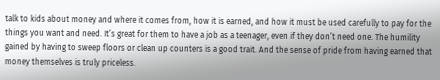talk to kids about money and where it comes from, how it is earned, and how it must be used carefully to pay for the things you want and need. It’s great for them to have a job as a teenager, even if they don’t need one. The humility gained by having to sweep floors or clean up counters is a good trait. And the sense of pride from having earned that money themselves is truly priceless.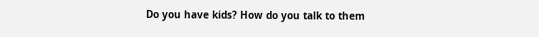Do you have kids? How do you talk to them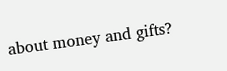about money and gifts?